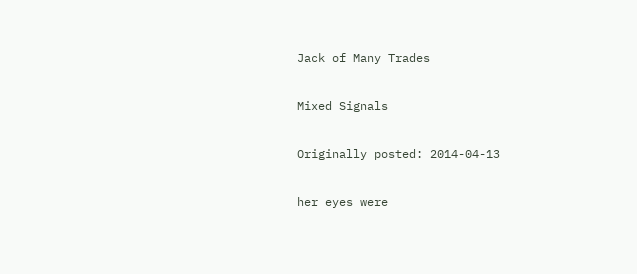Jack of Many Trades

Mixed Signals

Originally posted: 2014-04-13

her eyes were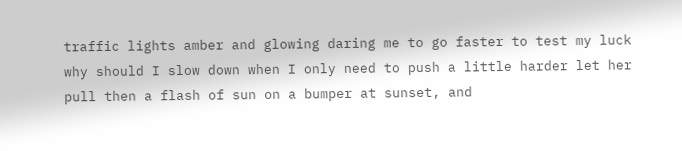traffic lights amber and glowing daring me to go faster to test my luck why should I slow down when I only need to push a little harder let her pull then a flash of sun on a bumper at sunset, and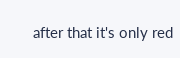after that it's only red